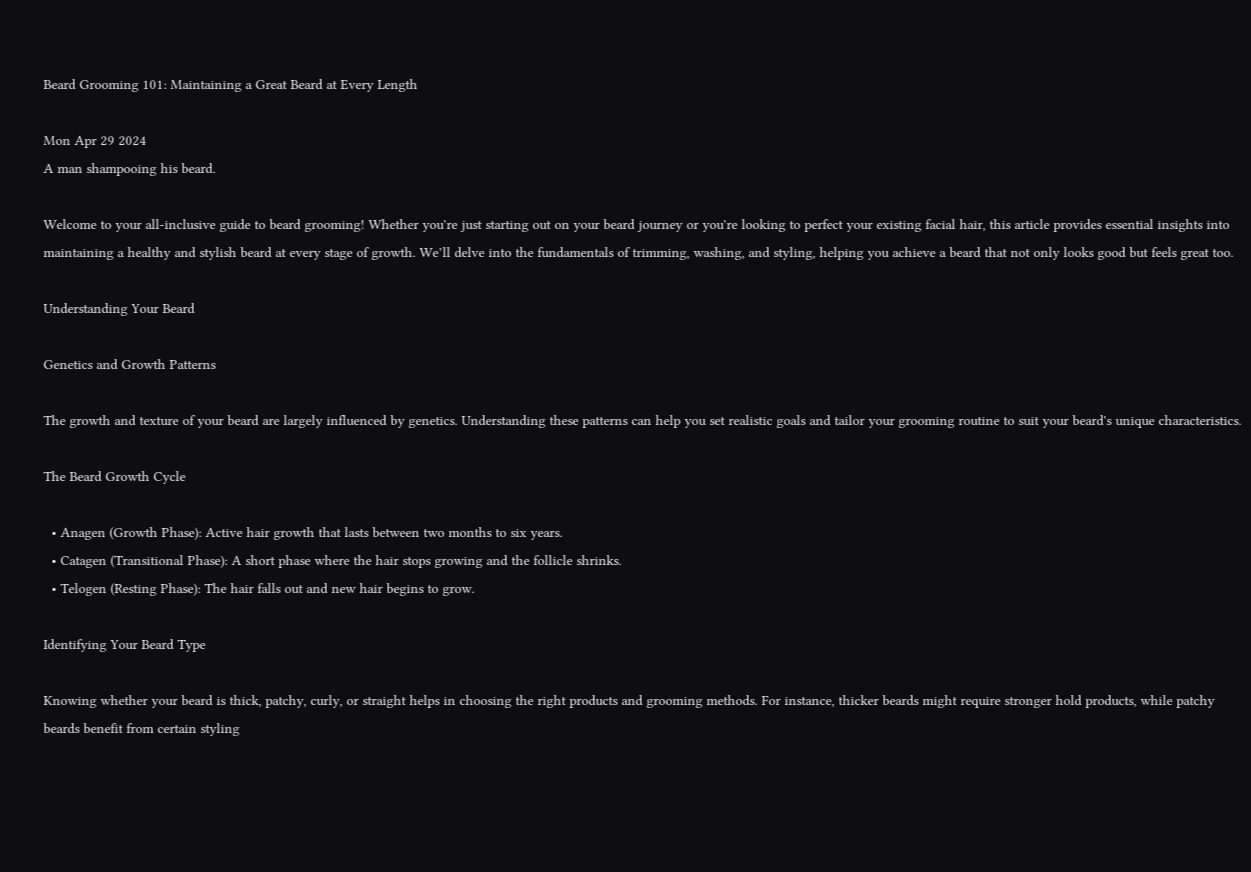Beard Grooming 101: Maintaining a Great Beard at Every Length

Mon Apr 29 2024
A man shampooing his beard.

Welcome to your all-inclusive guide to beard grooming! Whether you're just starting out on your beard journey or you're looking to perfect your existing facial hair, this article provides essential insights into maintaining a healthy and stylish beard at every stage of growth. We’ll delve into the fundamentals of trimming, washing, and styling, helping you achieve a beard that not only looks good but feels great too.

Understanding Your Beard

Genetics and Growth Patterns

The growth and texture of your beard are largely influenced by genetics. Understanding these patterns can help you set realistic goals and tailor your grooming routine to suit your beard's unique characteristics.

The Beard Growth Cycle

  • Anagen (Growth Phase): Active hair growth that lasts between two months to six years.
  • Catagen (Transitional Phase): A short phase where the hair stops growing and the follicle shrinks.
  • Telogen (Resting Phase): The hair falls out and new hair begins to grow.

Identifying Your Beard Type

Knowing whether your beard is thick, patchy, curly, or straight helps in choosing the right products and grooming methods. For instance, thicker beards might require stronger hold products, while patchy beards benefit from certain styling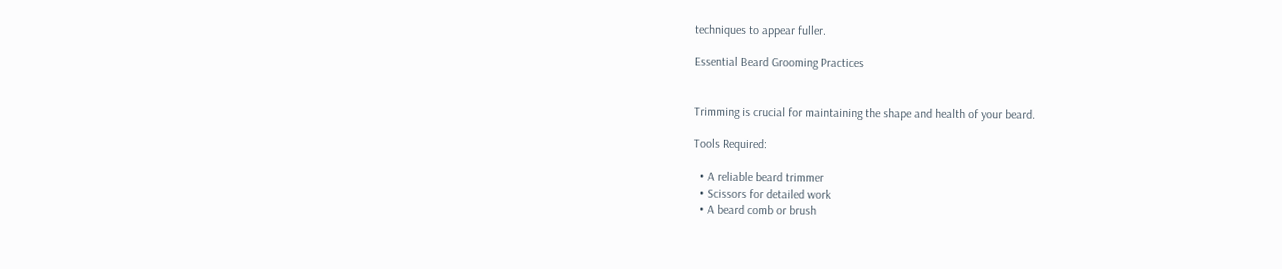techniques to appear fuller.

Essential Beard Grooming Practices


Trimming is crucial for maintaining the shape and health of your beard.

Tools Required:

  • A reliable beard trimmer
  • Scissors for detailed work
  • A beard comb or brush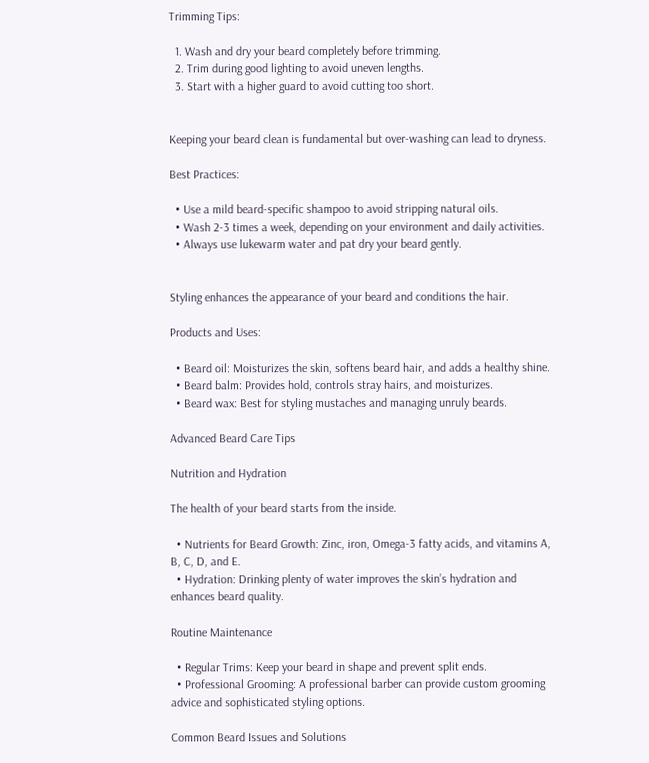Trimming Tips:

  1. Wash and dry your beard completely before trimming.
  2. Trim during good lighting to avoid uneven lengths.
  3. Start with a higher guard to avoid cutting too short.


Keeping your beard clean is fundamental but over-washing can lead to dryness.

Best Practices:

  • Use a mild beard-specific shampoo to avoid stripping natural oils.
  • Wash 2-3 times a week, depending on your environment and daily activities.
  • Always use lukewarm water and pat dry your beard gently.


Styling enhances the appearance of your beard and conditions the hair.

Products and Uses:

  • Beard oil: Moisturizes the skin, softens beard hair, and adds a healthy shine.
  • Beard balm: Provides hold, controls stray hairs, and moisturizes.
  • Beard wax: Best for styling mustaches and managing unruly beards.

Advanced Beard Care Tips

Nutrition and Hydration

The health of your beard starts from the inside.

  • Nutrients for Beard Growth: Zinc, iron, Omega-3 fatty acids, and vitamins A, B, C, D, and E.
  • Hydration: Drinking plenty of water improves the skin’s hydration and enhances beard quality.

Routine Maintenance

  • Regular Trims: Keep your beard in shape and prevent split ends.
  • Professional Grooming: A professional barber can provide custom grooming advice and sophisticated styling options.

Common Beard Issues and Solutions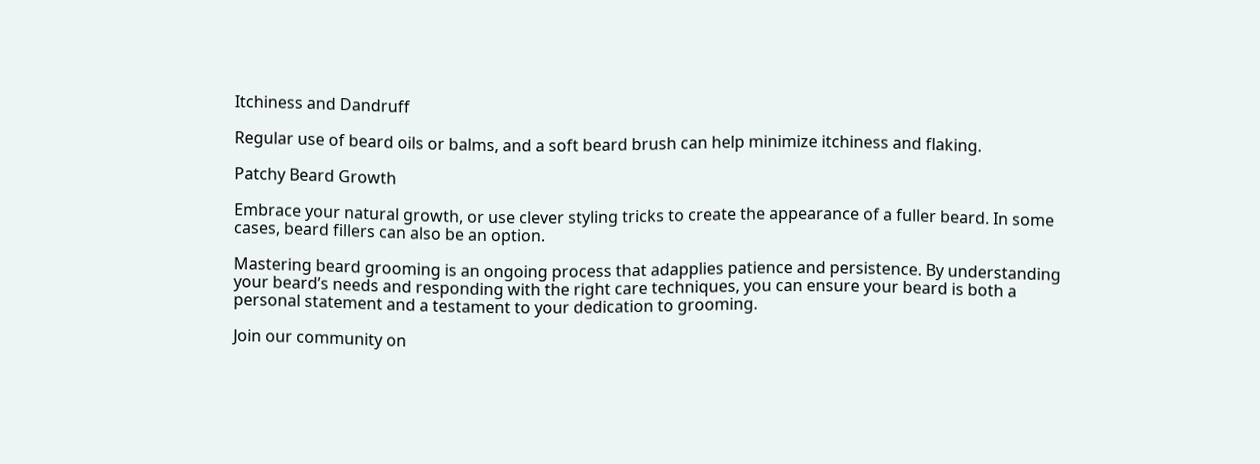Itchiness and Dandruff

Regular use of beard oils or balms, and a soft beard brush can help minimize itchiness and flaking.

Patchy Beard Growth

Embrace your natural growth, or use clever styling tricks to create the appearance of a fuller beard. In some cases, beard fillers can also be an option.

Mastering beard grooming is an ongoing process that adapplies patience and persistence. By understanding your beard’s needs and responding with the right care techniques, you can ensure your beard is both a personal statement and a testament to your dedication to grooming.

Join our community on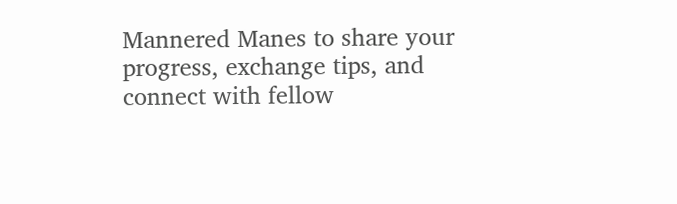Mannered Manes to share your progress, exchange tips, and connect with fellow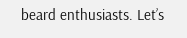beard enthusiasts. Let’s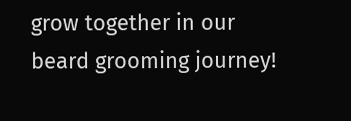grow together in our beard grooming journey!